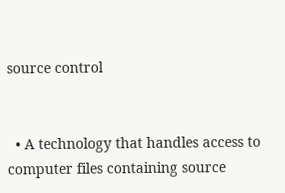source control


  • A technology that handles access to computer files containing source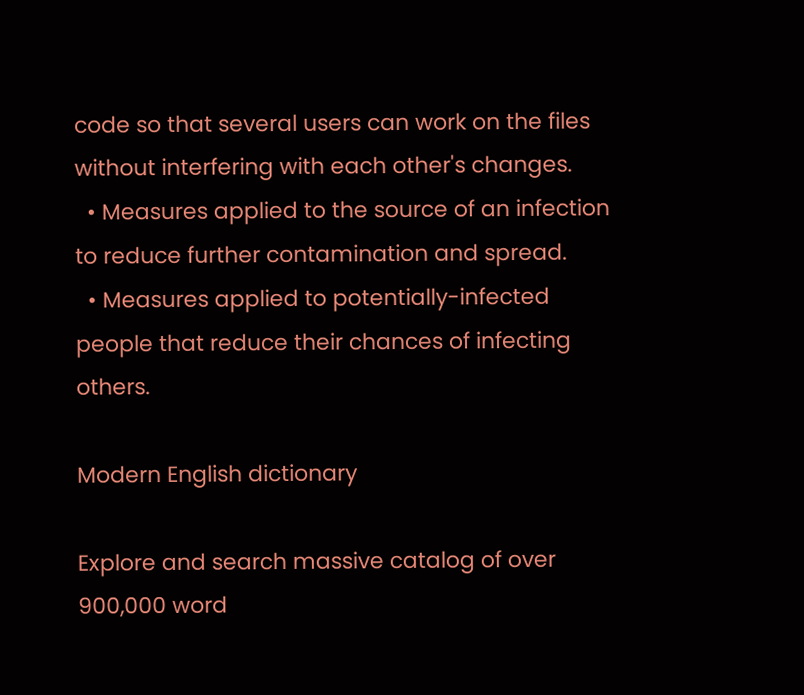code so that several users can work on the files without interfering with each other's changes.
  • Measures applied to the source of an infection to reduce further contamination and spread.
  • Measures applied to potentially-infected people that reduce their chances of infecting others.

Modern English dictionary

Explore and search massive catalog of over 900,000 word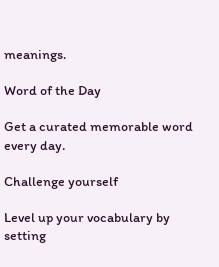meanings.

Word of the Day

Get a curated memorable word every day.

Challenge yourself

Level up your vocabulary by setting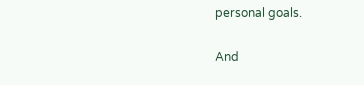personal goals.

And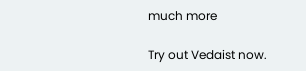much more

Try out Vedaist now.